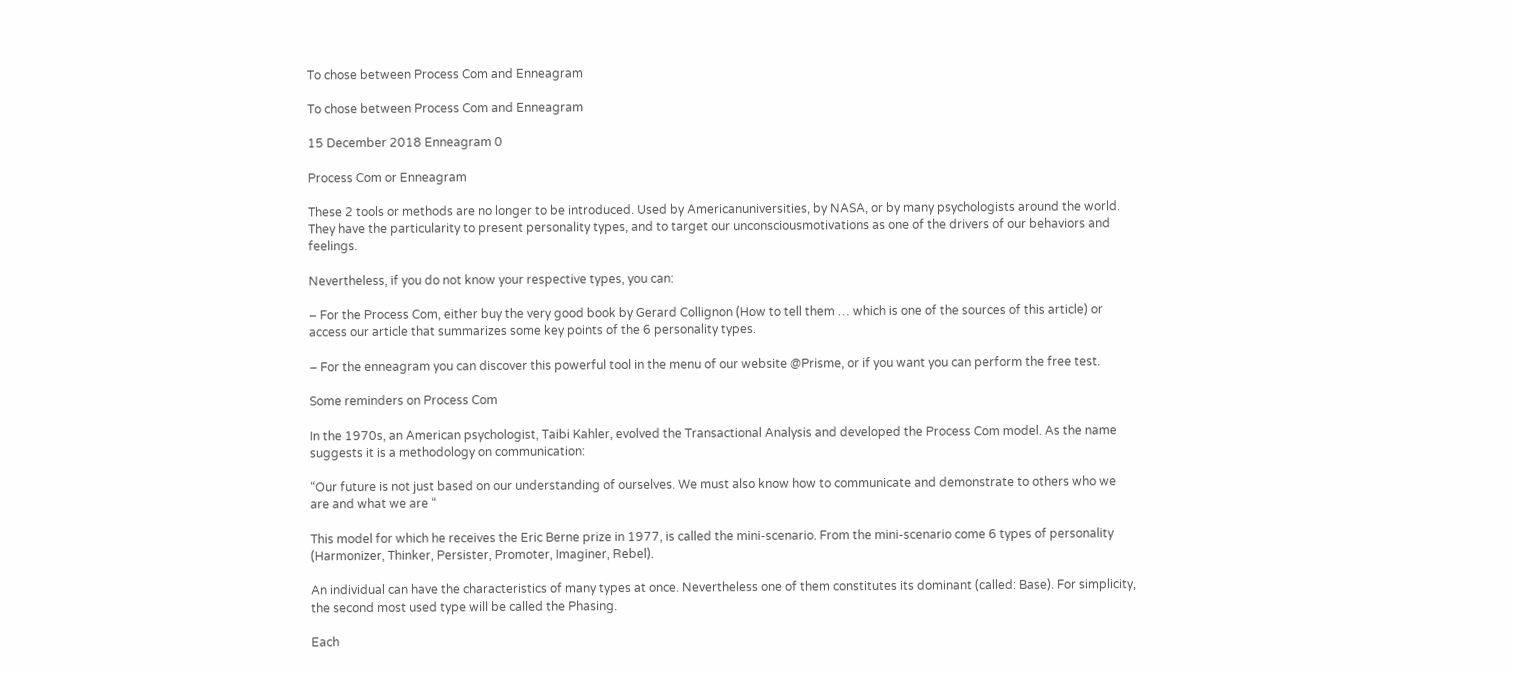To chose between Process Com and Enneagram

To chose between Process Com and Enneagram

15 December 2018 Enneagram 0

Process Com or Enneagram

These 2 tools or methods are no longer to be introduced. Used by Americanuniversities, by NASA, or by many psychologists around the world. They have the particularity to present personality types, and to target our unconsciousmotivations as one of the drivers of our behaviors and feelings.

Nevertheless, if you do not know your respective types, you can:

– For the Process Com, either buy the very good book by Gerard Collignon (How to tell them … which is one of the sources of this article) or access our article that summarizes some key points of the 6 personality types.

– For the enneagram you can discover this powerful tool in the menu of our website @Prisme, or if you want you can perform the free test.

Some reminders on Process Com

In the 1970s, an American psychologist, Taibi Kahler, evolved the Transactional Analysis and developed the Process Com model. As the name suggests it is a methodology on communication:

“Our future is not just based on our understanding of ourselves. We must also know how to communicate and demonstrate to others who we are and what we are “

This model for which he receives the Eric Berne prize in 1977, is called the mini-scenario. From the mini-scenario come 6 types of personality (Harmonizer, Thinker, Persister, Promoter, Imaginer, Rebel).

An individual can have the characteristics of many types at once. Nevertheless one of them constitutes its dominant (called: Base). For simplicity, the second most used type will be called the Phasing.

Each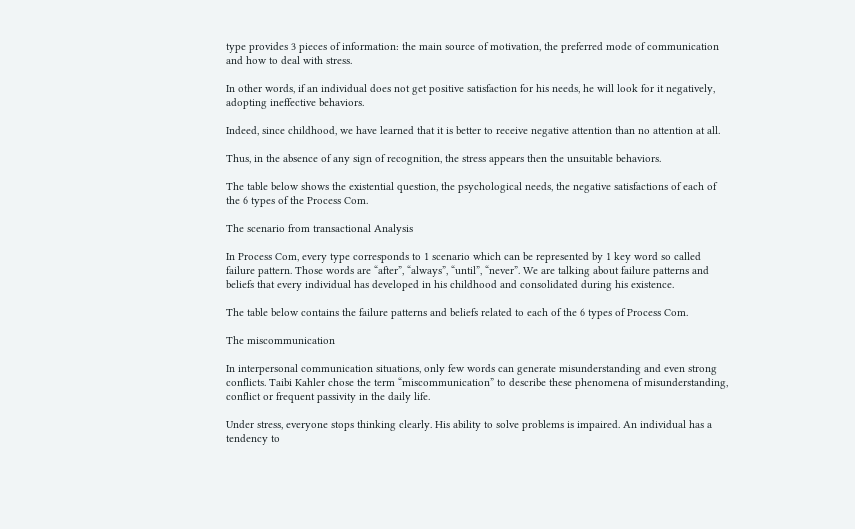type provides 3 pieces of information: the main source of motivation, the preferred mode of communication and how to deal with stress.

In other words, if an individual does not get positive satisfaction for his needs, he will look for it negatively, adopting ineffective behaviors.

Indeed, since childhood, we have learned that it is better to receive negative attention than no attention at all.

Thus, in the absence of any sign of recognition, the stress appears then the unsuitable behaviors.

The table below shows the existential question, the psychological needs, the negative satisfactions of each of the 6 types of the Process Com.

The scenario from transactional Analysis

In Process Com, every type corresponds to 1 scenario which can be represented by 1 key word so called failure pattern. Those words are “after”, “always”, “until”, “never”. We are talking about failure patterns and beliefs that every individual has developed in his childhood and consolidated during his existence.

The table below contains the failure patterns and beliefs related to each of the 6 types of Process Com.

The miscommunication

In interpersonal communication situations, only few words can generate misunderstanding and even strong conflicts. Taibi Kahler chose the term “miscommunication” to describe these phenomena of misunderstanding, conflict or frequent passivity in the daily life.

Under stress, everyone stops thinking clearly. His ability to solve problems is impaired. An individual has a tendency to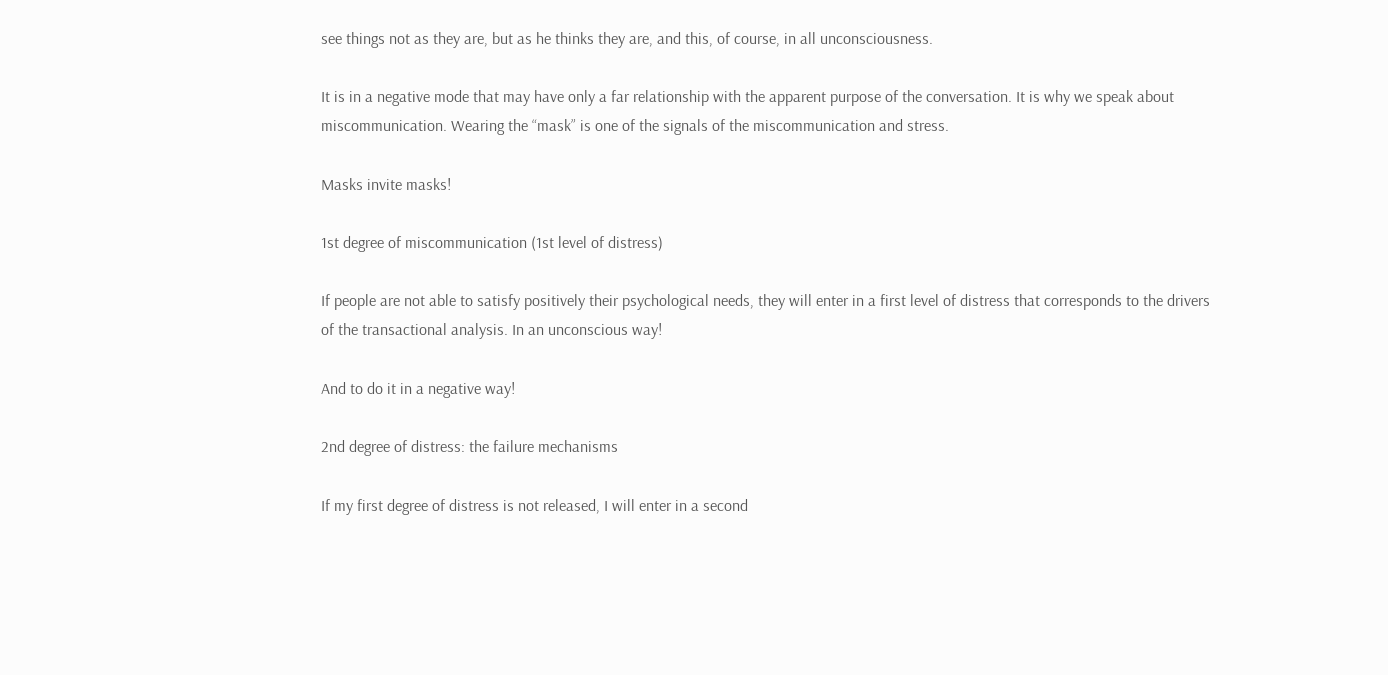see things not as they are, but as he thinks they are, and this, of course, in all unconsciousness.

It is in a negative mode that may have only a far relationship with the apparent purpose of the conversation. It is why we speak about miscommunication. Wearing the “mask” is one of the signals of the miscommunication and stress.

Masks invite masks!

1st degree of miscommunication (1st level of distress)

If people are not able to satisfy positively their psychological needs, they will enter in a first level of distress that corresponds to the drivers of the transactional analysis. In an unconscious way!

And to do it in a negative way!

2nd degree of distress: the failure mechanisms

If my first degree of distress is not released, I will enter in a second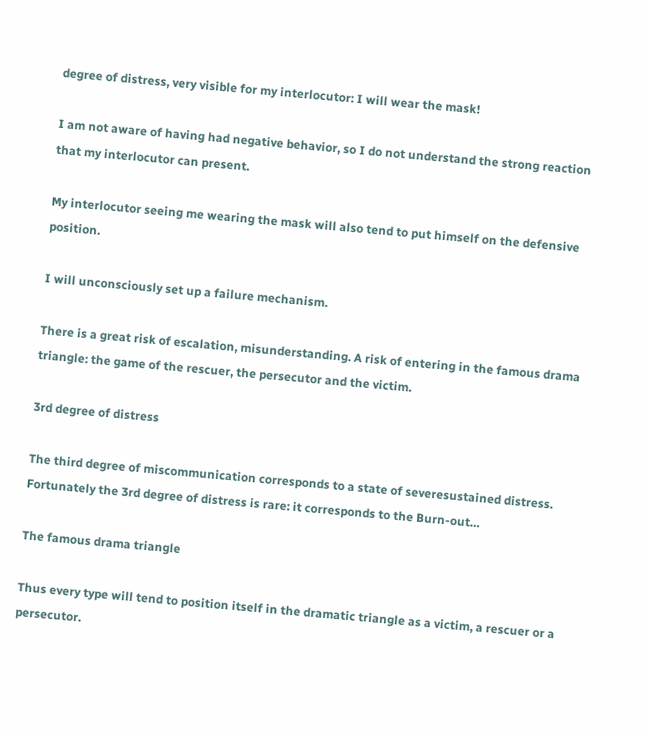degree of distress, very visible for my interlocutor: I will wear the mask!

I am not aware of having had negative behavior, so I do not understand the strong reaction that my interlocutor can present.

My interlocutor seeing me wearing the mask will also tend to put himself on the defensive position.

I will unconsciously set up a failure mechanism.

There is a great risk of escalation, misunderstanding. A risk of entering in the famous drama triangle: the game of the rescuer, the persecutor and the victim.

3rd degree of distress

The third degree of miscommunication corresponds to a state of severesustained distress. Fortunately the 3rd degree of distress is rare: it corresponds to the Burn-out…

The famous drama triangle

Thus every type will tend to position itself in the dramatic triangle as a victim, a rescuer or a persecutor.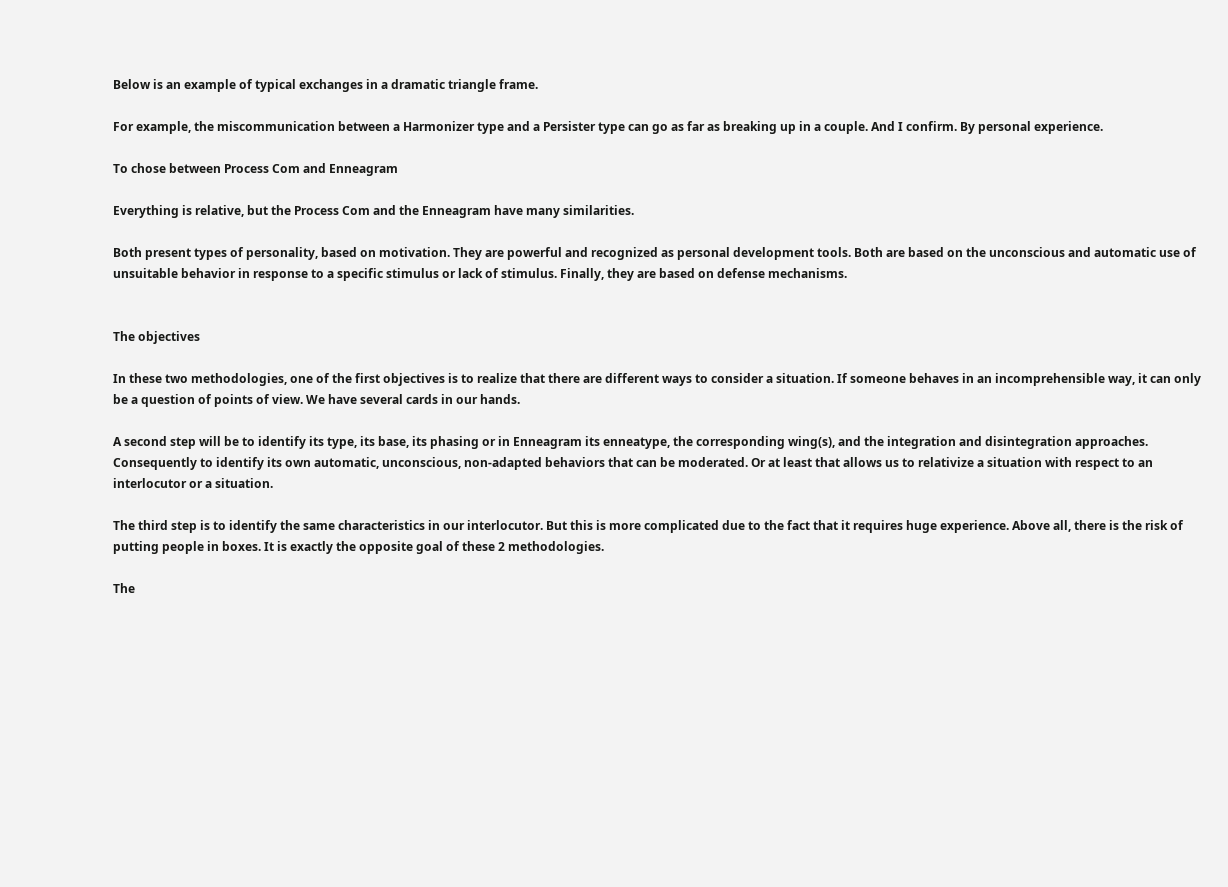Below is an example of typical exchanges in a dramatic triangle frame.

For example, the miscommunication between a Harmonizer type and a Persister type can go as far as breaking up in a couple. And I confirm. By personal experience.

To chose between Process Com and Enneagram

Everything is relative, but the Process Com and the Enneagram have many similarities.

Both present types of personality, based on motivation. They are powerful and recognized as personal development tools. Both are based on the unconscious and automatic use of unsuitable behavior in response to a specific stimulus or lack of stimulus. Finally, they are based on defense mechanisms.


The objectives

In these two methodologies, one of the first objectives is to realize that there are different ways to consider a situation. If someone behaves in an incomprehensible way, it can only be a question of points of view. We have several cards in our hands.

A second step will be to identify its type, its base, its phasing or in Enneagram its enneatype, the corresponding wing(s), and the integration and disintegration approaches. Consequently to identify its own automatic, unconscious, non-adapted behaviors that can be moderated. Or at least that allows us to relativize a situation with respect to an interlocutor or a situation.

The third step is to identify the same characteristics in our interlocutor. But this is more complicated due to the fact that it requires huge experience. Above all, there is the risk of putting people in boxes. It is exactly the opposite goal of these 2 methodologies.

The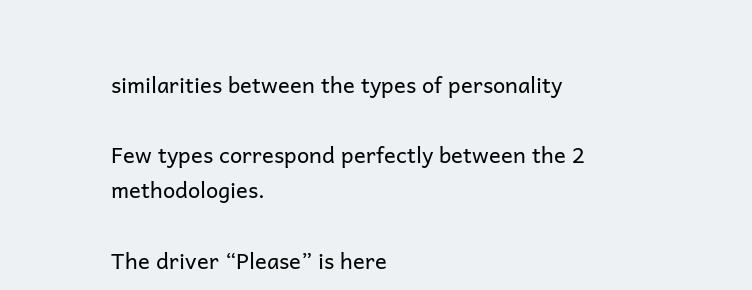similarities between the types of personality

Few types correspond perfectly between the 2 methodologies.

The driver “Please” is here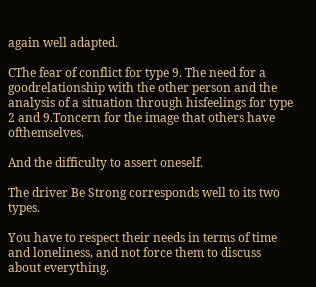again well adapted.

CThe fear of conflict for type 9. The need for a goodrelationship with the other person and the analysis of a situation through hisfeelings for type 2 and 9.Toncern for the image that others have ofthemselves.

And the difficulty to assert oneself.

The driver Be Strong corresponds well to its two types.

You have to respect their needs in terms of time and loneliness, and not force them to discuss about everything.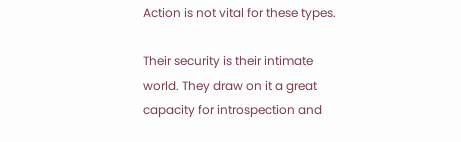Action is not vital for these types.

Their security is their intimate world. They draw on it a great capacity for introspection and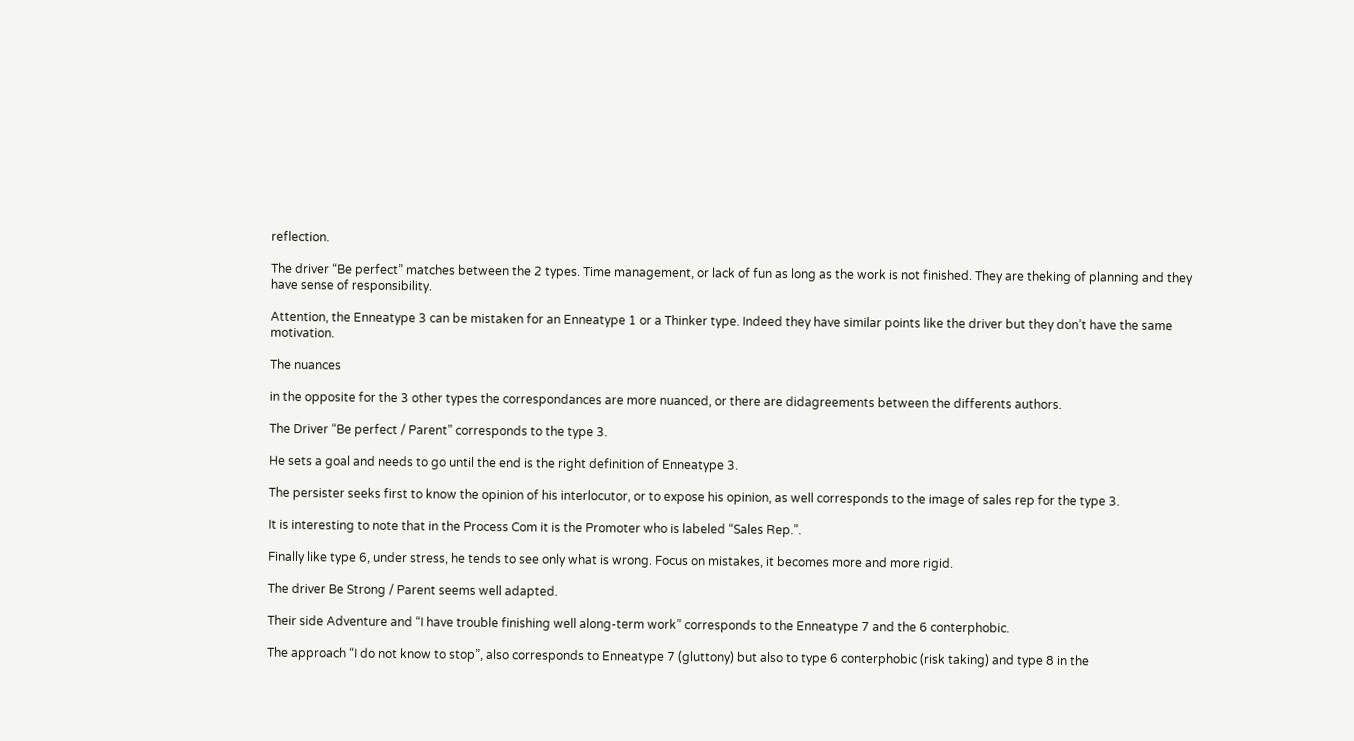reflection.

The driver “Be perfect” matches between the 2 types. Time management, or lack of fun as long as the work is not finished. They are theking of planning and they have sense of responsibility.

Attention, the Enneatype 3 can be mistaken for an Enneatype 1 or a Thinker type. Indeed they have similar points like the driver but they don’t have the same motivation.

The nuances

in the opposite for the 3 other types the correspondances are more nuanced, or there are didagreements between the differents authors.

The Driver “Be perfect / Parent” corresponds to the type 3.

He sets a goal and needs to go until the end is the right definition of Enneatype 3.

The persister seeks first to know the opinion of his interlocutor, or to expose his opinion, as well corresponds to the image of sales rep for the type 3.

It is interesting to note that in the Process Com it is the Promoter who is labeled “Sales Rep.”.

Finally like type 6, under stress, he tends to see only what is wrong. Focus on mistakes, it becomes more and more rigid.

The driver Be Strong / Parent seems well adapted.

Their side Adventure and “I have trouble finishing well along-term work” corresponds to the Enneatype 7 and the 6 conterphobic.

The approach “I do not know to stop”, also corresponds to Enneatype 7 (gluttony) but also to type 6 conterphobic (risk taking) and type 8 in the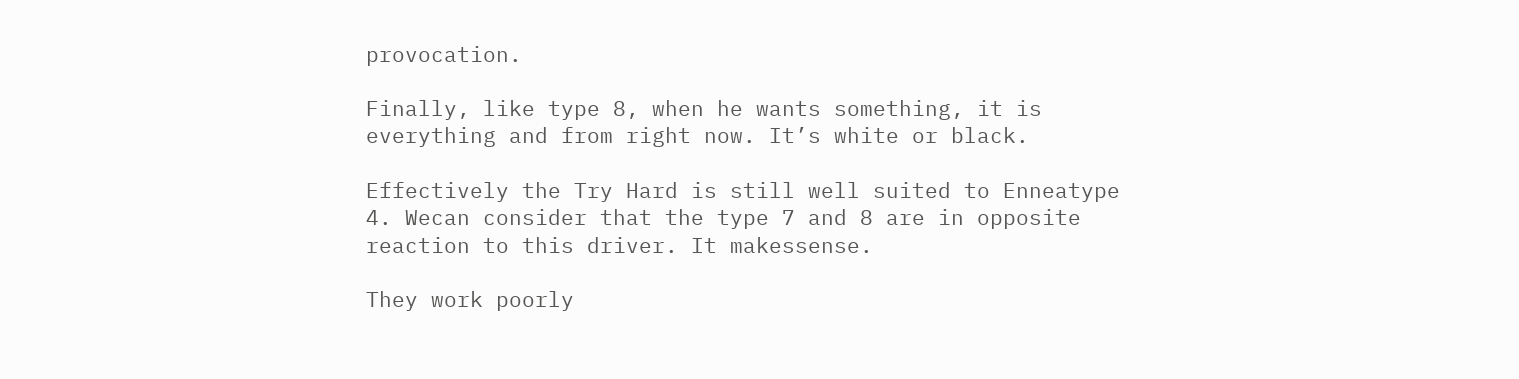provocation.

Finally, like type 8, when he wants something, it is everything and from right now. It’s white or black.

Effectively the Try Hard is still well suited to Enneatype 4. Wecan consider that the type 7 and 8 are in opposite reaction to this driver. It makessense.

They work poorly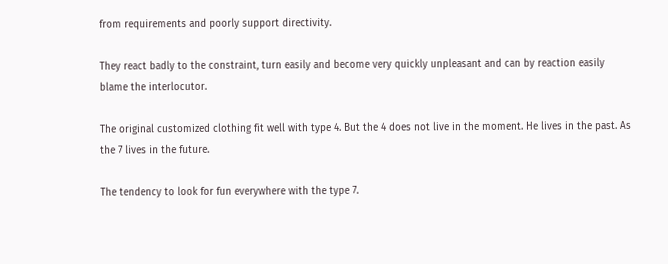from requirements and poorly support directivity.

They react badly to the constraint, turn easily and become very quickly unpleasant and can by reaction easily blame the interlocutor.

The original customized clothing fit well with type 4. But the 4 does not live in the moment. He lives in the past. As the 7 lives in the future.

The tendency to look for fun everywhere with the type 7.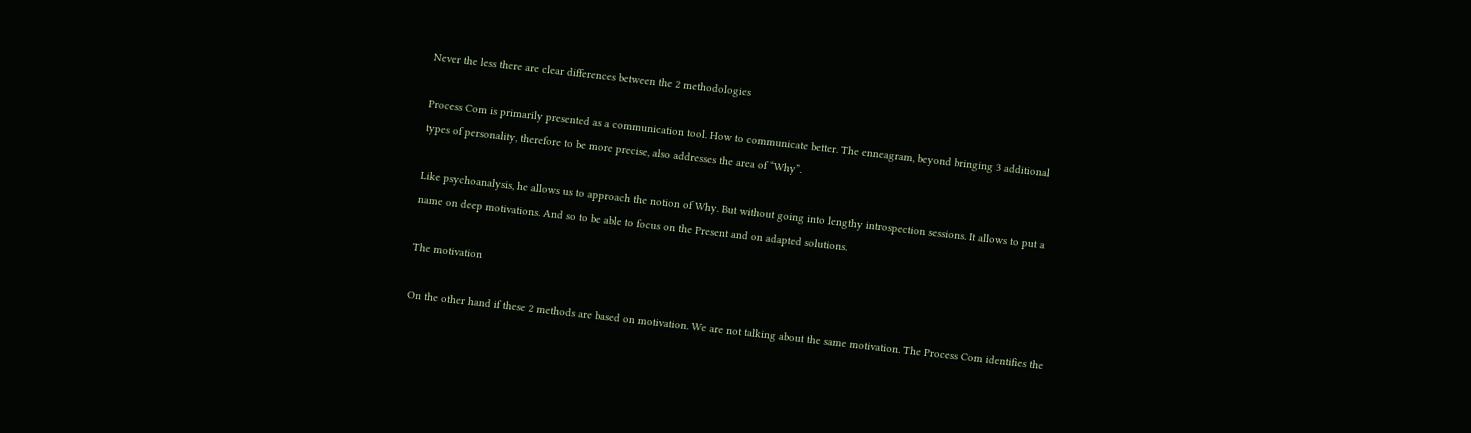Never the less there are clear differences between the 2 methodologies

Process Com is primarily presented as a communication tool. How to communicate better. The enneagram, beyond bringing 3 additional types of personality, therefore to be more precise, also addresses the area of “Why”.

Like psychoanalysis, he allows us to approach the notion of Why. But without going into lengthy introspection sessions. It allows to put a name on deep motivations. And so to be able to focus on the Present and on adapted solutions.

The motivation

On the other hand if these 2 methods are based on motivation. We are not talking about the same motivation. The Process Com identifies the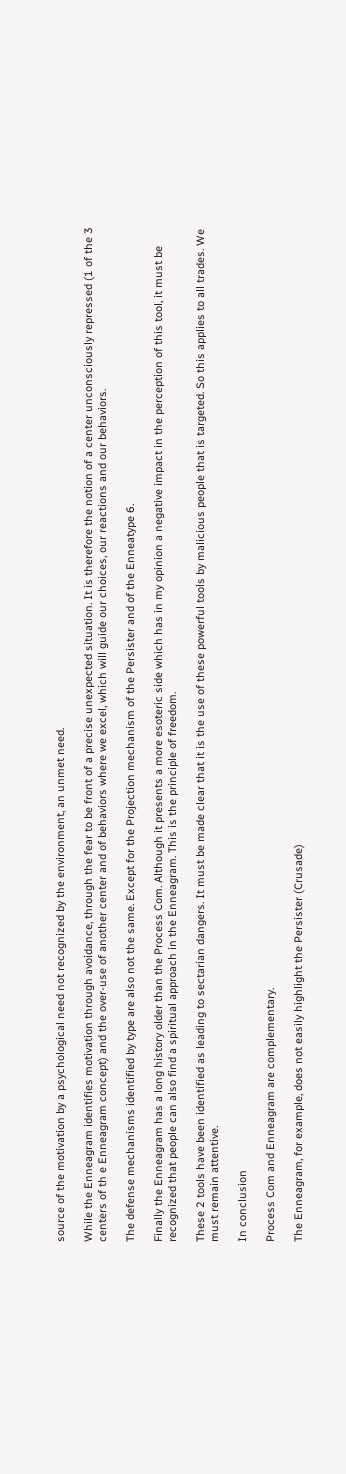source of the motivation by a psychological need not recognized by the environment, an unmet need.

While the Enneagram identifies motivation through avoidance, through the fear to be front of a precise unexpected situation. It is therefore the notion of a center unconsciously repressed (1 of the 3 centers of th e Enneagram concept) and the over-use of another center and of behaviors where we excel, which will guide our choices, our reactions and our behaviors.

The defense mechanisms identified by type are also not the same. Except for the Projection mechanism of the Persister and of the Enneatype 6.

Finally the Enneagram has a long history older than the Process Com. Although it presents a more esoteric side which has in my opinion a negative impact in the perception of this tool, it must be recognized that people can also find a spiritual approach in the Enneagram. This is the principle of freedom.

These 2 tools have been identified as leading to sectarian dangers. It must be made clear that it is the use of these powerful tools by malicious people that is targeted. So this applies to all trades. We must remain attentive.

In conclusion

Process Com and Enneagram are complementary.

The Enneagram, for example, does not easily highlight the Persister (Crusade)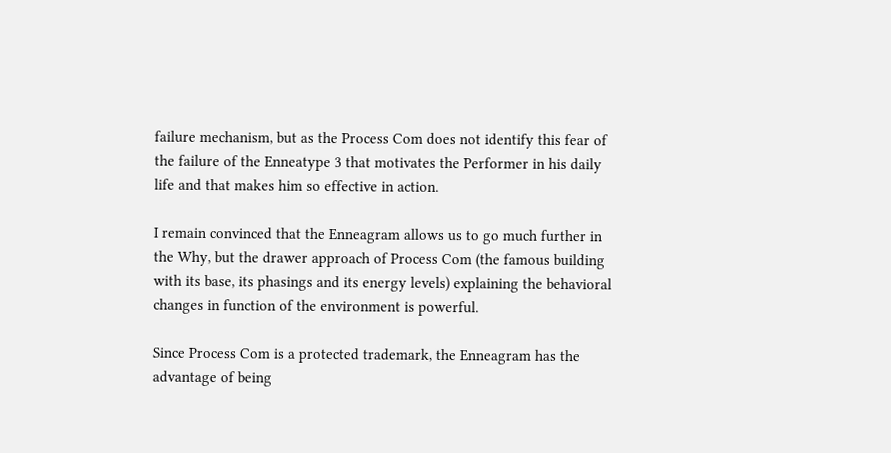failure mechanism, but as the Process Com does not identify this fear of the failure of the Enneatype 3 that motivates the Performer in his daily life and that makes him so effective in action.

I remain convinced that the Enneagram allows us to go much further in the Why, but the drawer approach of Process Com (the famous building with its base, its phasings and its energy levels) explaining the behavioral changes in function of the environment is powerful.

Since Process Com is a protected trademark, the Enneagram has the advantage of being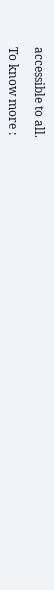accessible to all.

To know more :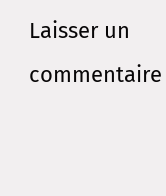Laisser un commentaire